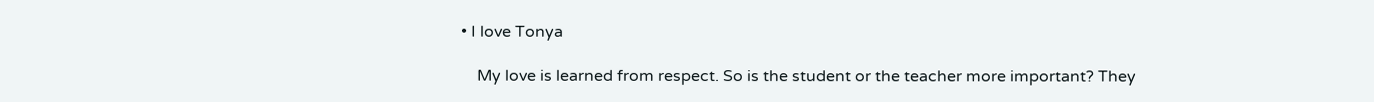• I love Tonya

    My love is learned from respect. So is the student or the teacher more important? They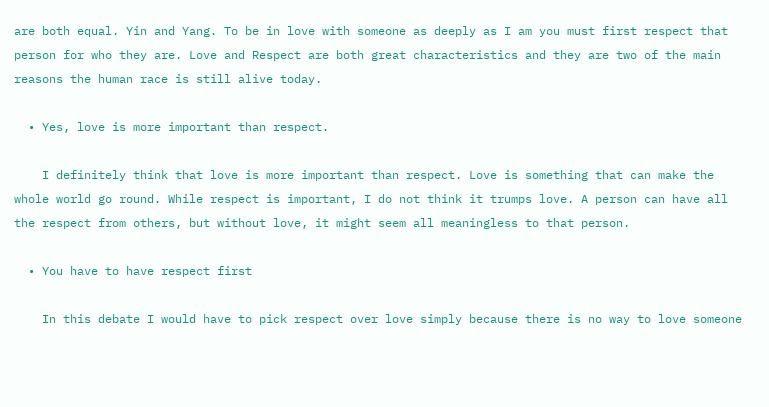are both equal. Yin and Yang. To be in love with someone as deeply as I am you must first respect that person for who they are. Love and Respect are both great characteristics and they are two of the main reasons the human race is still alive today.

  • Yes, love is more important than respect.

    I definitely think that love is more important than respect. Love is something that can make the whole world go round. While respect is important, I do not think it trumps love. A person can have all the respect from others, but without love, it might seem all meaningless to that person.

  • You have to have respect first

    In this debate I would have to pick respect over love simply because there is no way to love someone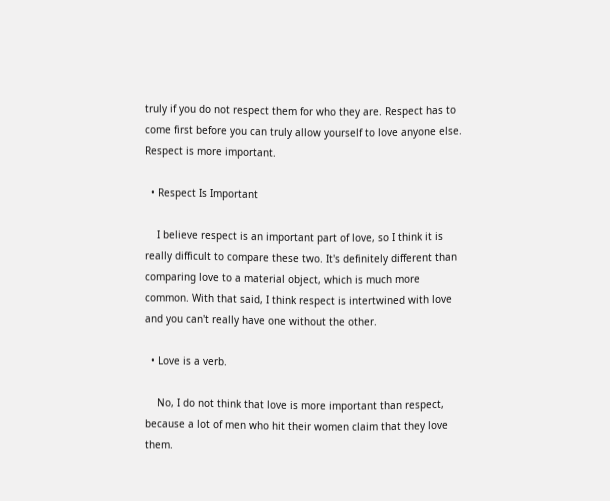truly if you do not respect them for who they are. Respect has to come first before you can truly allow yourself to love anyone else. Respect is more important.

  • Respect Is Important

    I believe respect is an important part of love, so I think it is really difficult to compare these two. It's definitely different than comparing love to a material object, which is much more common. With that said, I think respect is intertwined with love and you can't really have one without the other.

  • Love is a verb.

    No, I do not think that love is more important than respect, because a lot of men who hit their women claim that they love them.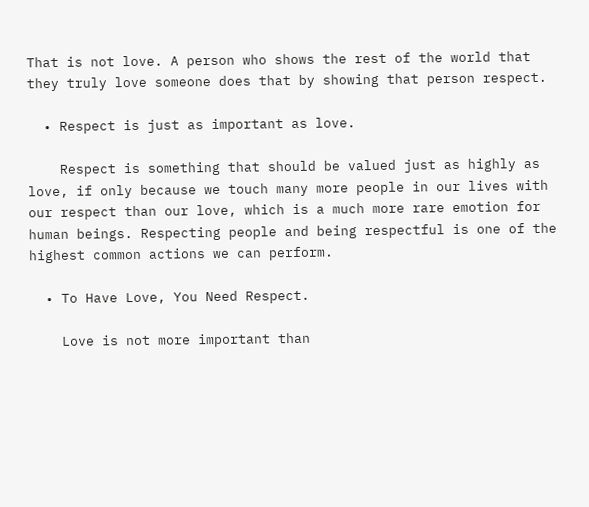That is not love. A person who shows the rest of the world that they truly love someone does that by showing that person respect.

  • Respect is just as important as love.

    Respect is something that should be valued just as highly as love, if only because we touch many more people in our lives with our respect than our love, which is a much more rare emotion for human beings. Respecting people and being respectful is one of the highest common actions we can perform.

  • To Have Love, You Need Respect.

    Love is not more important than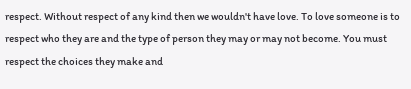respect. Without respect of any kind then we wouldn't have love. To love someone is to respect who they are and the type of person they may or may not become. You must respect the choices they make and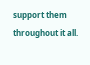support them throughout it all.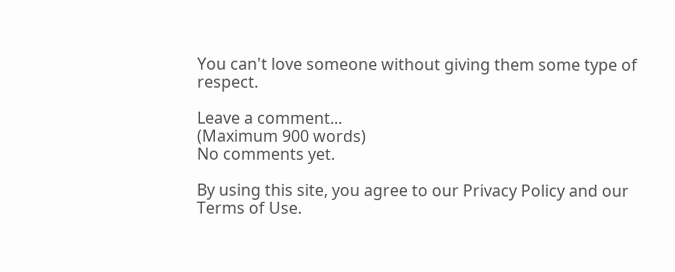You can't love someone without giving them some type of respect.

Leave a comment...
(Maximum 900 words)
No comments yet.

By using this site, you agree to our Privacy Policy and our Terms of Use.